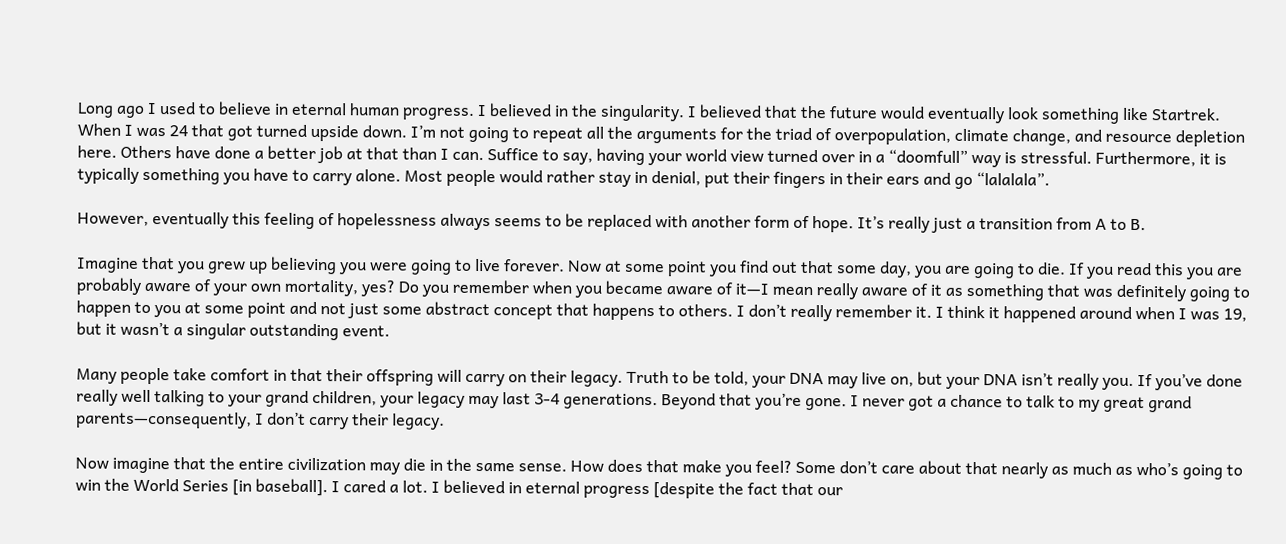Long ago I used to believe in eternal human progress. I believed in the singularity. I believed that the future would eventually look something like Startrek. When I was 24 that got turned upside down. I’m not going to repeat all the arguments for the triad of overpopulation, climate change, and resource depletion here. Others have done a better job at that than I can. Suffice to say, having your world view turned over in a “doomfull” way is stressful. Furthermore, it is typically something you have to carry alone. Most people would rather stay in denial, put their fingers in their ears and go “lalalala”.

However, eventually this feeling of hopelessness always seems to be replaced with another form of hope. It’s really just a transition from A to B.

Imagine that you grew up believing you were going to live forever. Now at some point you find out that some day, you are going to die. If you read this you are probably aware of your own mortality, yes? Do you remember when you became aware of it—I mean really aware of it as something that was definitely going to happen to you at some point and not just some abstract concept that happens to others. I don’t really remember it. I think it happened around when I was 19, but it wasn’t a singular outstanding event.

Many people take comfort in that their offspring will carry on their legacy. Truth to be told, your DNA may live on, but your DNA isn’t really you. If you’ve done really well talking to your grand children, your legacy may last 3-4 generations. Beyond that you’re gone. I never got a chance to talk to my great grand parents—consequently, I don’t carry their legacy.

Now imagine that the entire civilization may die in the same sense. How does that make you feel? Some don’t care about that nearly as much as who’s going to win the World Series [in baseball]. I cared a lot. I believed in eternal progress [despite the fact that our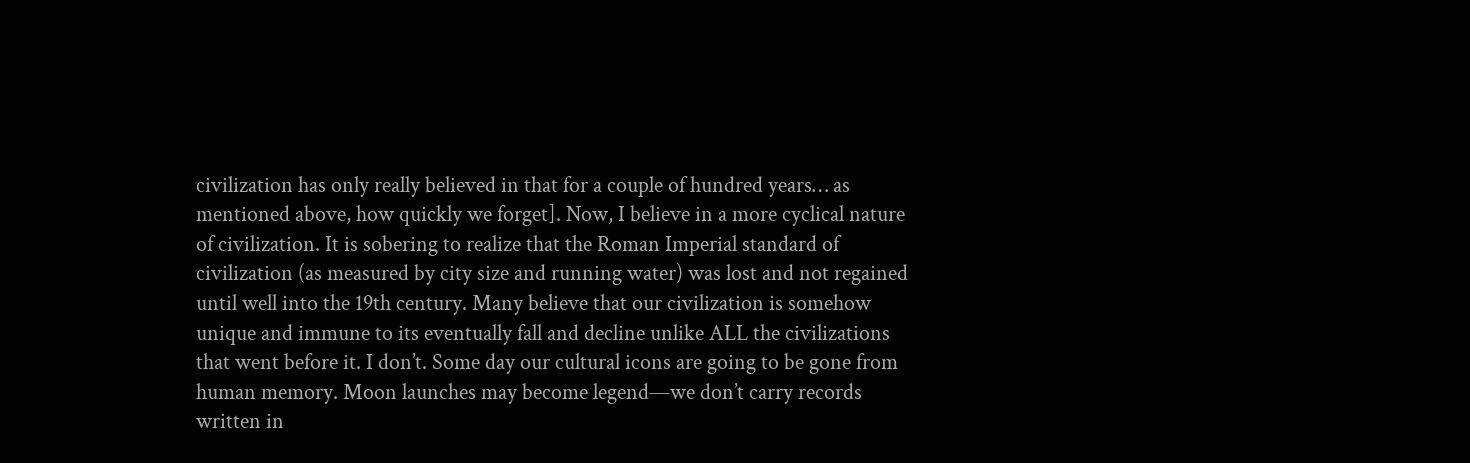civilization has only really believed in that for a couple of hundred years… as mentioned above, how quickly we forget]. Now, I believe in a more cyclical nature of civilization. It is sobering to realize that the Roman Imperial standard of civilization (as measured by city size and running water) was lost and not regained until well into the 19th century. Many believe that our civilization is somehow unique and immune to its eventually fall and decline unlike ALL the civilizations that went before it. I don’t. Some day our cultural icons are going to be gone from human memory. Moon launches may become legend—we don’t carry records written in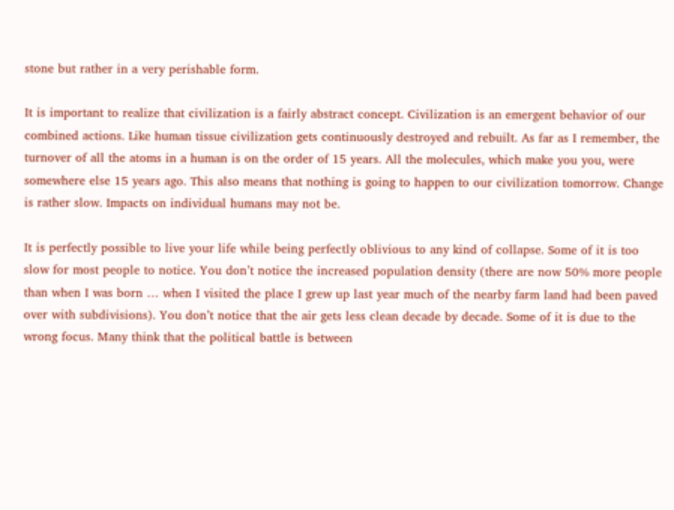stone but rather in a very perishable form.

It is important to realize that civilization is a fairly abstract concept. Civilization is an emergent behavior of our combined actions. Like human tissue civilization gets continuously destroyed and rebuilt. As far as I remember, the turnover of all the atoms in a human is on the order of 15 years. All the molecules, which make you you, were somewhere else 15 years ago. This also means that nothing is going to happen to our civilization tomorrow. Change is rather slow. Impacts on individual humans may not be.

It is perfectly possible to live your life while being perfectly oblivious to any kind of collapse. Some of it is too slow for most people to notice. You don’t notice the increased population density (there are now 50% more people than when I was born … when I visited the place I grew up last year much of the nearby farm land had been paved over with subdivisions). You don’t notice that the air gets less clean decade by decade. Some of it is due to the wrong focus. Many think that the political battle is between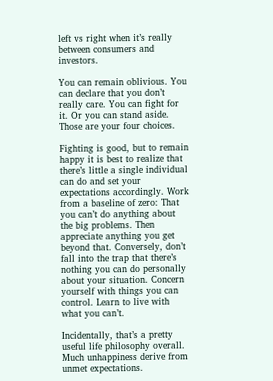left vs right when it’s really between consumers and investors.

You can remain oblivious. You can declare that you don’t really care. You can fight for it. Or you can stand aside. Those are your four choices.

Fighting is good, but to remain happy it is best to realize that there’s little a single individual can do and set your expectations accordingly. Work from a baseline of zero: That you can’t do anything about the big problems. Then appreciate anything you get beyond that. Conversely, don’t fall into the trap that there’s nothing you can do personally about your situation. Concern yourself with things you can control. Learn to live with what you can’t.

Incidentally, that’s a pretty useful life philosophy overall. Much unhappiness derive from unmet expectations.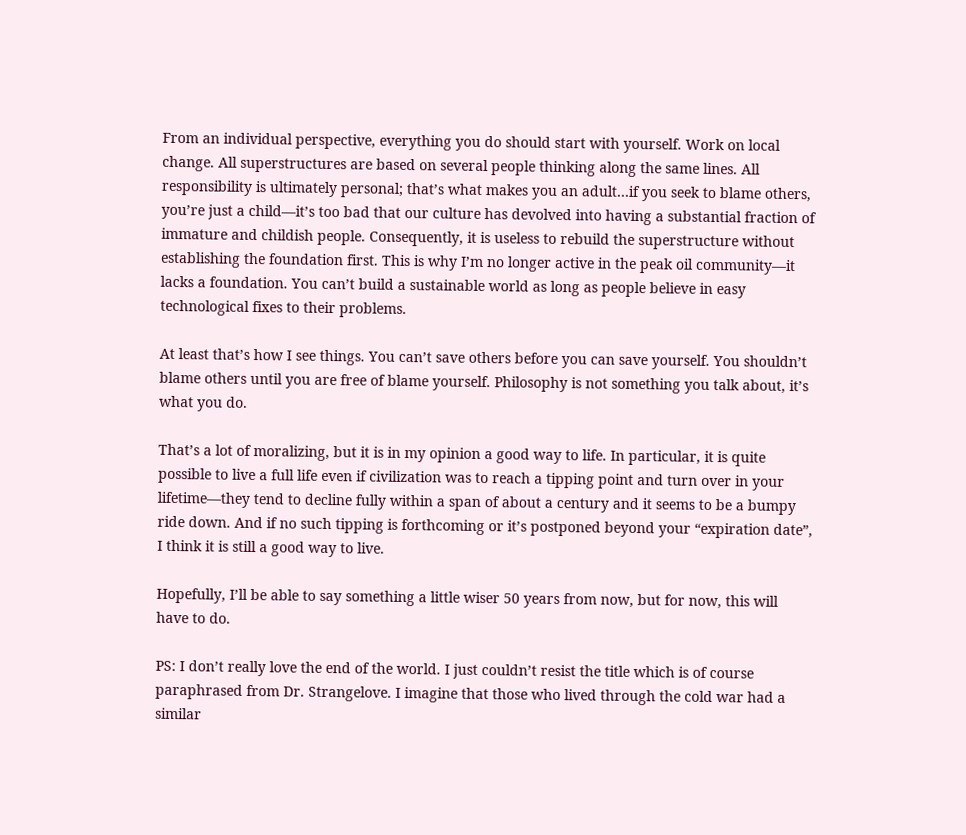From an individual perspective, everything you do should start with yourself. Work on local change. All superstructures are based on several people thinking along the same lines. All responsibility is ultimately personal; that’s what makes you an adult…if you seek to blame others, you’re just a child—it’s too bad that our culture has devolved into having a substantial fraction of immature and childish people. Consequently, it is useless to rebuild the superstructure without establishing the foundation first. This is why I’m no longer active in the peak oil community—it lacks a foundation. You can’t build a sustainable world as long as people believe in easy technological fixes to their problems.

At least that’s how I see things. You can’t save others before you can save yourself. You shouldn’t blame others until you are free of blame yourself. Philosophy is not something you talk about, it’s what you do.

That’s a lot of moralizing, but it is in my opinion a good way to life. In particular, it is quite possible to live a full life even if civilization was to reach a tipping point and turn over in your lifetime—they tend to decline fully within a span of about a century and it seems to be a bumpy ride down. And if no such tipping is forthcoming or it’s postponed beyond your “expiration date”, I think it is still a good way to live.

Hopefully, I’ll be able to say something a little wiser 50 years from now, but for now, this will have to do.

PS: I don’t really love the end of the world. I just couldn’t resist the title which is of course paraphrased from Dr. Strangelove. I imagine that those who lived through the cold war had a similar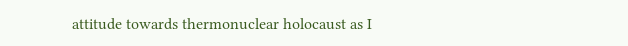attitude towards thermonuclear holocaust as I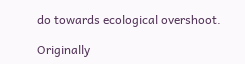do towards ecological overshoot.

Originally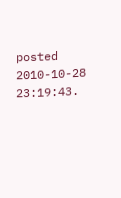posted 2010-10-28 23:19:43.